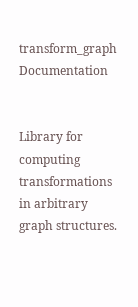transform_graph Documentation


Library for computing transformations in arbitrary graph structures.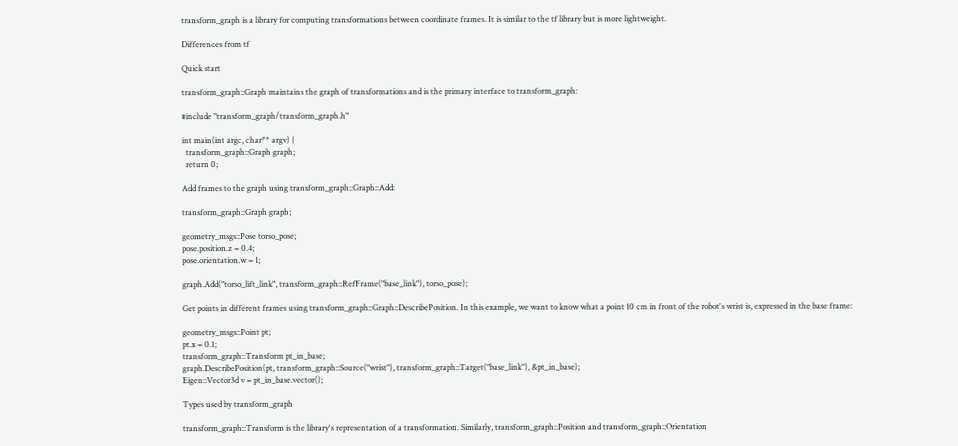transform_graph is a library for computing transformations between coordinate frames. It is similar to the tf library but is more lightweight.

Differences from tf

Quick start

transform_graph::Graph maintains the graph of transformations and is the primary interface to transform_graph:

#include "transform_graph/transform_graph.h"

int main(int argc, char** argv) {
  transform_graph::Graph graph;
  return 0;

Add frames to the graph using transform_graph::Graph::Add:

transform_graph::Graph graph;

geometry_msgs::Pose torso_pose;
pose.position.z = 0.4;
pose.orientation.w = 1;

graph.Add("torso_lift_link", transform_graph::RefFrame("base_link"), torso_pose);

Get points in different frames using transform_graph::Graph::DescribePosition. In this example, we want to know what a point 10 cm in front of the robot's wrist is, expressed in the base frame:

geometry_msgs::Point pt;
pt.x = 0.1;
transform_graph::Transform pt_in_base;
graph.DescribePosition(pt, transform_graph::Source("wrist"), transform_graph::Target("base_link"), &pt_in_base);
Eigen::Vector3d v = pt_in_base.vector();

Types used by transform_graph

transform_graph::Transform is the library's representation of a transformation. Similarly, transform_graph::Position and transform_graph::Orientation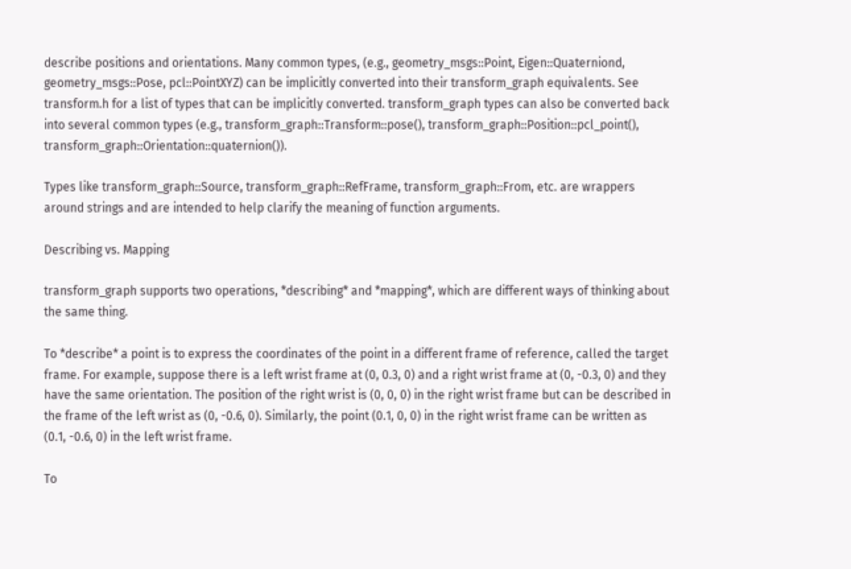describe positions and orientations. Many common types, (e.g., geometry_msgs::Point, Eigen::Quaterniond, geometry_msgs::Pose, pcl::PointXYZ) can be implicitly converted into their transform_graph equivalents. See transform.h for a list of types that can be implicitly converted. transform_graph types can also be converted back into several common types (e.g., transform_graph::Transform::pose(), transform_graph::Position::pcl_point(), transform_graph::Orientation::quaternion()).

Types like transform_graph::Source, transform_graph::RefFrame, transform_graph::From, etc. are wrappers around strings and are intended to help clarify the meaning of function arguments.

Describing vs. Mapping

transform_graph supports two operations, *describing* and *mapping*, which are different ways of thinking about the same thing.

To *describe* a point is to express the coordinates of the point in a different frame of reference, called the target frame. For example, suppose there is a left wrist frame at (0, 0.3, 0) and a right wrist frame at (0, -0.3, 0) and they have the same orientation. The position of the right wrist is (0, 0, 0) in the right wrist frame but can be described in the frame of the left wrist as (0, -0.6, 0). Similarly, the point (0.1, 0, 0) in the right wrist frame can be written as (0.1, -0.6, 0) in the left wrist frame.

To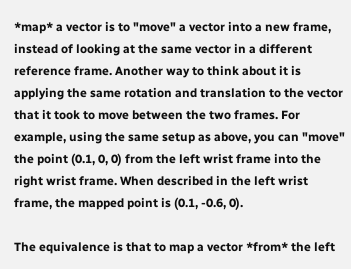*map* a vector is to "move" a vector into a new frame, instead of looking at the same vector in a different reference frame. Another way to think about it is applying the same rotation and translation to the vector that it took to move between the two frames. For example, using the same setup as above, you can "move" the point (0.1, 0, 0) from the left wrist frame into the right wrist frame. When described in the left wrist frame, the mapped point is (0.1, -0.6, 0).

The equivalence is that to map a vector *from* the left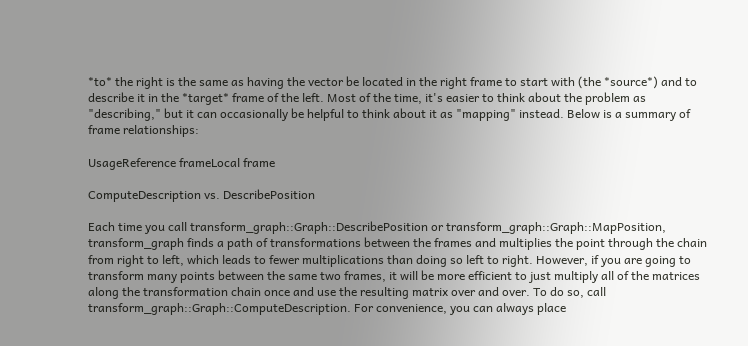*to* the right is the same as having the vector be located in the right frame to start with (the *source*) and to describe it in the *target* frame of the left. Most of the time, it's easier to think about the problem as "describing," but it can occasionally be helpful to think about it as "mapping" instead. Below is a summary of frame relationships:

UsageReference frameLocal frame

ComputeDescription vs. DescribePosition

Each time you call transform_graph::Graph::DescribePosition or transform_graph::Graph::MapPosition, transform_graph finds a path of transformations between the frames and multiplies the point through the chain from right to left, which leads to fewer multiplications than doing so left to right. However, if you are going to transform many points between the same two frames, it will be more efficient to just multiply all of the matrices along the transformation chain once and use the resulting matrix over and over. To do so, call transform_graph::Graph::ComputeDescription. For convenience, you can always place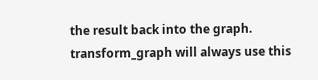the result back into the graph. transform_graph will always use this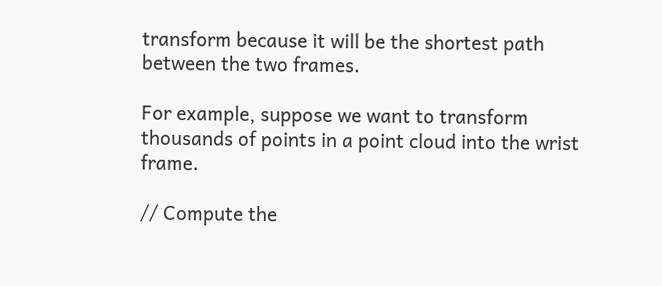transform because it will be the shortest path between the two frames.

For example, suppose we want to transform thousands of points in a point cloud into the wrist frame.

// Compute the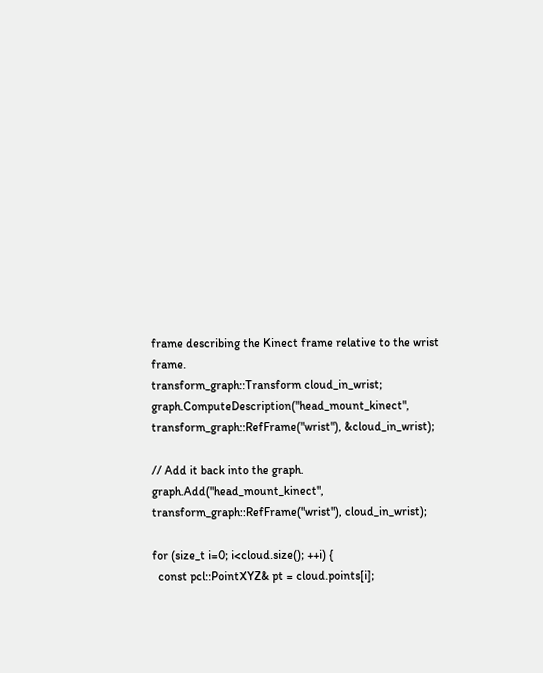frame describing the Kinect frame relative to the wrist frame.
transform_graph::Transform cloud_in_wrist;
graph.ComputeDescription("head_mount_kinect", transform_graph::RefFrame("wrist"), &cloud_in_wrist);

// Add it back into the graph.
graph.Add("head_mount_kinect", transform_graph::RefFrame("wrist"), cloud_in_wrist);

for (size_t i=0; i<cloud.size(); ++i) {
  const pcl::PointXYZ& pt = cloud.points[i];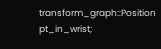transform_graph::Position pt_in_wrist;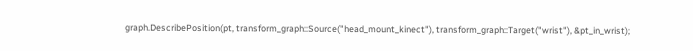graph.DescribePosition(pt, transform_graph::Source("head_mount_kinect"), transform_graph::Target("wrist"), &pt_in_wrist);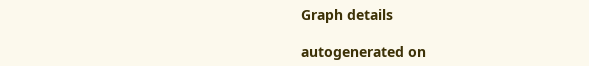Graph details

autogenerated on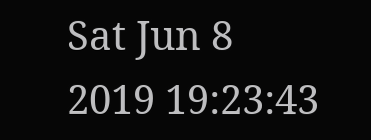Sat Jun 8 2019 19:23:43